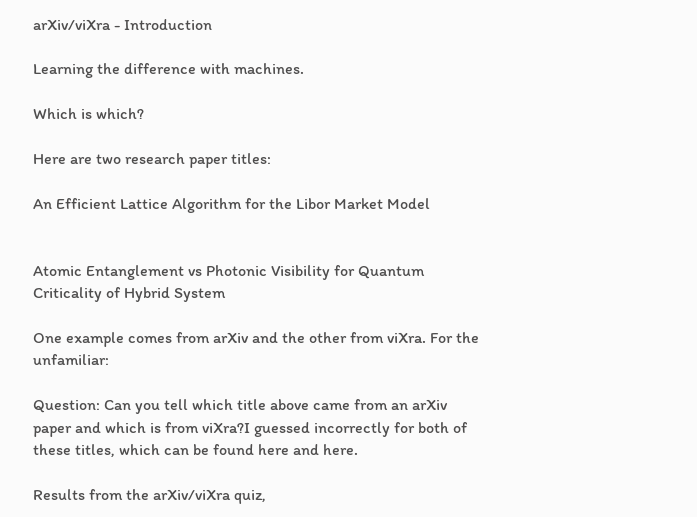arXiv/viXra - Introduction

Learning the difference with machines.

Which is which?

Here are two research paper titles:

An Efficient Lattice Algorithm for the Libor Market Model


Atomic Entanglement vs Photonic Visibility for Quantum Criticality of Hybrid System

One example comes from arXiv and the other from viXra. For the unfamiliar:

Question: Can you tell which title above came from an arXiv paper and which is from viXra?I guessed incorrectly for both of these titles, which can be found here and here.

Results from the arXiv/viXra quiz,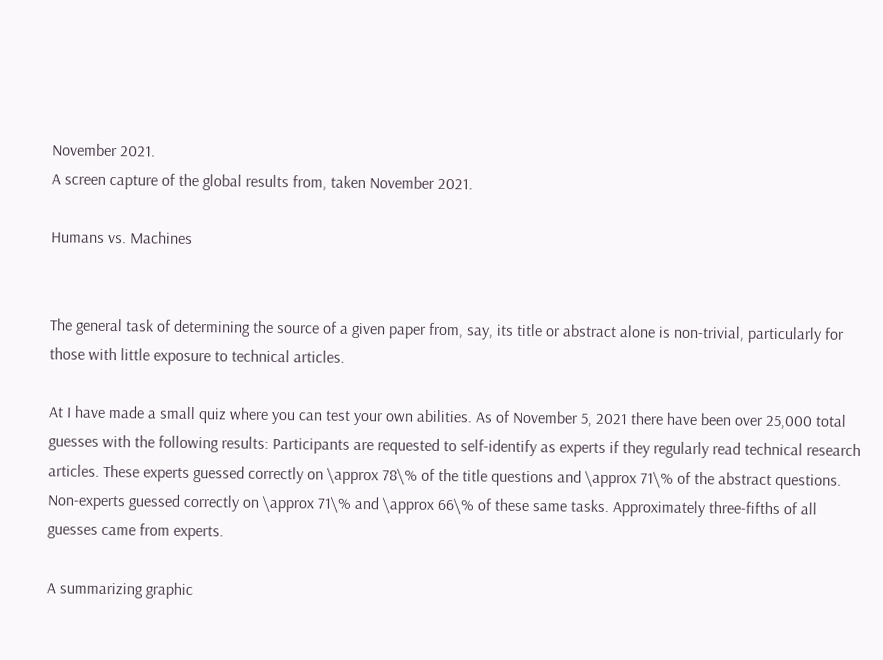November 2021.
A screen capture of the global results from, taken November 2021.

Humans vs. Machines


The general task of determining the source of a given paper from, say, its title or abstract alone is non-trivial, particularly for those with little exposure to technical articles.

At I have made a small quiz where you can test your own abilities. As of November 5, 2021 there have been over 25,000 total guesses with the following results: Participants are requested to self-identify as experts if they regularly read technical research articles. These experts guessed correctly on \approx 78\% of the title questions and \approx 71\% of the abstract questions. Non-experts guessed correctly on \approx 71\% and \approx 66\% of these same tasks. Approximately three-fifths of all guesses came from experts.

A summarizing graphic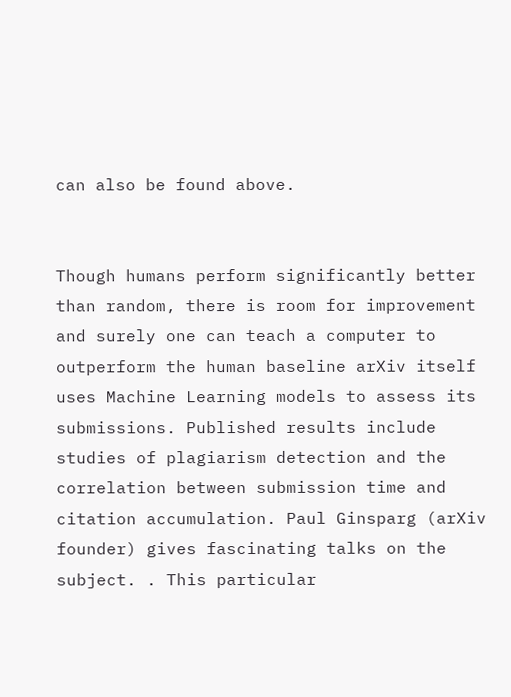can also be found above.


Though humans perform significantly better than random, there is room for improvement and surely one can teach a computer to outperform the human baseline arXiv itself uses Machine Learning models to assess its submissions. Published results include studies of plagiarism detection and the correlation between submission time and citation accumulation. Paul Ginsparg (arXiv founder) gives fascinating talks on the subject. . This particular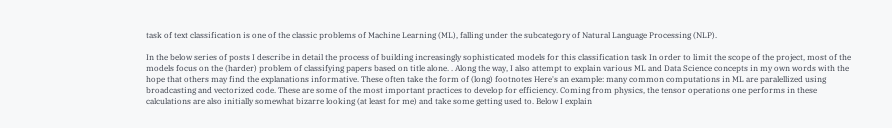task of text classification is one of the classic problems of Machine Learning (ML), falling under the subcategory of Natural Language Processing (NLP).

In the below series of posts I describe in detail the process of building increasingly sophisticated models for this classification task In order to limit the scope of the project, most of the models focus on the (harder) problem of classifying papers based on title alone. . Along the way, I also attempt to explain various ML and Data Science concepts in my own words with the hope that others may find the explanations informative. These often take the form of (long) footnotes Here's an example: many common computations in ML are paralellized using broadcasting and vectorized code. These are some of the most important practices to develop for efficiency. Coming from physics, the tensor operations one performs in these calculations are also initially somewhat bizarre looking (at least for me) and take some getting used to. Below I explain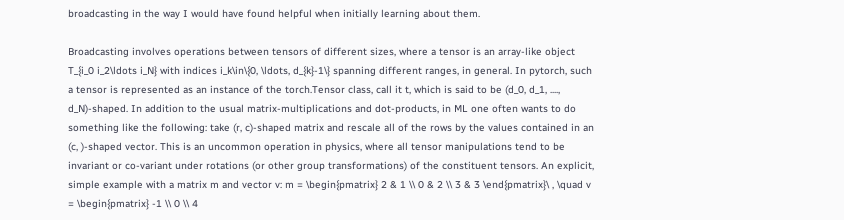broadcasting in the way I would have found helpful when initially learning about them.

Broadcasting involves operations between tensors of different sizes, where a tensor is an array-like object T_{i_0 i_2\ldots i_N} with indices i_k\in\{0, \ldots, d_{k}-1\} spanning different ranges, in general. In pytorch, such a tensor is represented as an instance of the torch.Tensor class, call it t, which is said to be (d_0, d_1, ...., d_N)-shaped. In addition to the usual matrix-multiplications and dot-products, in ML one often wants to do something like the following: take (r, c)-shaped matrix and rescale all of the rows by the values contained in an (c, )-shaped vector. This is an uncommon operation in physics, where all tensor manipulations tend to be invariant or co-variant under rotations (or other group transformations) of the constituent tensors. An explicit, simple example with a matrix m and vector v: m = \begin{pmatrix} 2 & 1 \\ 0 & 2 \\ 3 & 3 \end{pmatrix}\ , \quad v = \begin{pmatrix} -1 \\ 0 \\ 4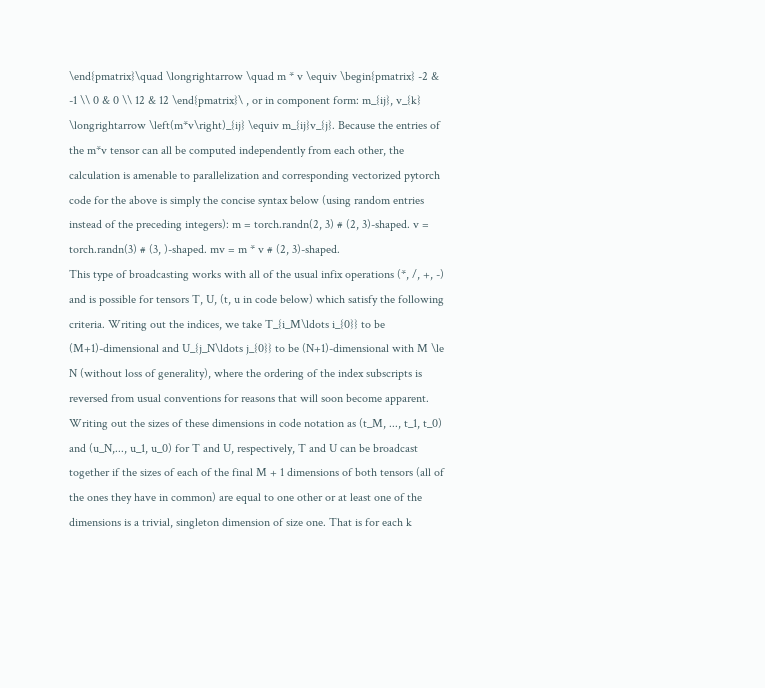\end{pmatrix}\quad \longrightarrow \quad m * v \equiv \begin{pmatrix} -2 & -1 \\ 0 & 0 \\ 12 & 12 \end{pmatrix}\ , or in component form: m_{ij}, v_{k} \longrightarrow \left(m*v\right)_{ij} \equiv m_{ij}v_{j}. Because the entries of the m*v tensor can all be computed independently from each other, the calculation is amenable to parallelization and corresponding vectorized pytorch code for the above is simply the concise syntax below (using random entries instead of the preceding integers): m = torch.randn(2, 3) # (2, 3)-shaped. v = torch.randn(3) # (3, )-shaped. mv = m * v # (2, 3)-shaped.
This type of broadcasting works with all of the usual infix operations (*, /, +, -) and is possible for tensors T, U, (t, u in code below) which satisfy the following criteria. Writing out the indices, we take T_{i_M\ldots i_{0}} to be (M+1)-dimensional and U_{j_N\ldots j_{0}} to be (N+1)-dimensional with M \le N (without loss of generality), where the ordering of the index subscripts is reversed from usual conventions for reasons that will soon become apparent. Writing out the sizes of these dimensions in code notation as (t_M, ..., t_1, t_0) and (u_N,..., u_1, u_0) for T and U, respectively, T and U can be broadcast together if the sizes of each of the final M + 1 dimensions of both tensors (all of the ones they have in common) are equal to one other or at least one of the dimensions is a trivial, singleton dimension of size one. That is for each k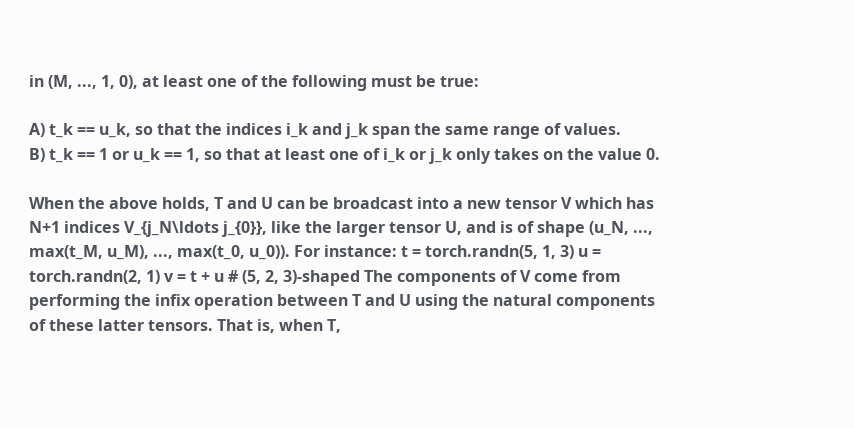in (M, ..., 1, 0), at least one of the following must be true:

A) t_k == u_k, so that the indices i_k and j_k span the same range of values.
B) t_k == 1 or u_k == 1, so that at least one of i_k or j_k only takes on the value 0.

When the above holds, T and U can be broadcast into a new tensor V which has N+1 indices V_{j_N\ldots j_{0}}, like the larger tensor U, and is of shape (u_N, ..., max(t_M, u_M), ..., max(t_0, u_0)). For instance: t = torch.randn(5, 1, 3) u = torch.randn(2, 1) v = t + u # (5, 2, 3)-shaped The components of V come from performing the infix operation between T and U using the natural components of these latter tensors. That is, when T,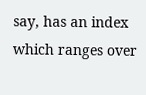say, has an index which ranges over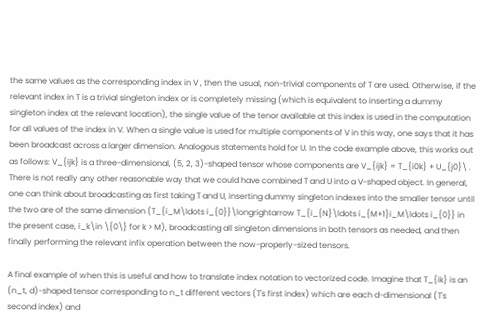the same values as the corresponding index in V , then the usual, non-trivial components of T are used. Otherwise, if the relevant index in T is a trivial singleton index or is completely missing (which is equivalent to inserting a dummy singleton index at the relevant location), the single value of the tenor available at this index is used in the computation for all values of the index in V. When a single value is used for multiple components of V in this way, one says that it has been broadcast across a larger dimension. Analogous statements hold for U. In the code example above, this works out as follows: V_{ijk} is a three-dimensional, (5, 2, 3)-shaped tensor whose components are V_{ijk} = T_{i0k} + U_{j0}\ . There is not really any other reasonable way that we could have combined T and U into a V-shaped object. In general, one can think about broadcasting as first taking T and U, inserting dummy singleton indexes into the smaller tensor until the two are of the same dimension (T_{i_M\ldots i_{0}}\longrightarrow T_{i_{N}\ldots i_{M+1}i_M\ldots i_{0}} in the present case, i_k\in \{0\} for k > M), broadcasting all singleton dimensions in both tensors as needed, and then finally performing the relevant infix operation between the now-properly-sized tensors.

A final example of when this is useful and how to translate index notation to vectorized code. Imagine that T_{ik} is an (n_t, d)-shaped tensor corresponding to n_t different vectors (T's first index) which are each d-dimensional (T's second index) and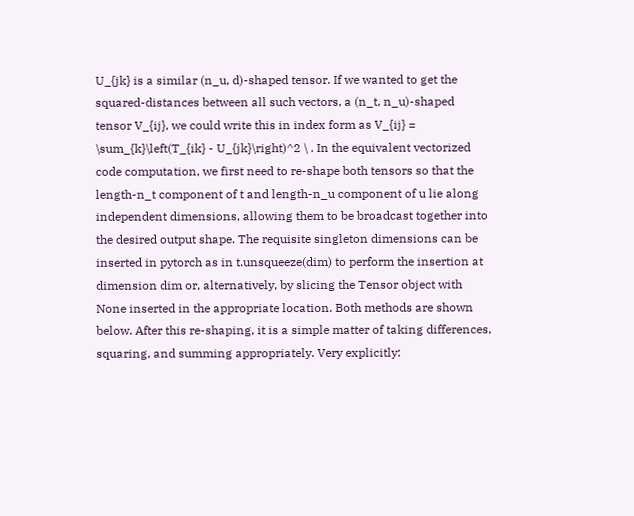U_{jk} is a similar (n_u, d)-shaped tensor. If we wanted to get the squared-distances between all such vectors, a (n_t, n_u)-shaped tensor V_{ij}, we could write this in index form as V_{ij} = \sum_{k}\left(T_{ik} - U_{jk}\right)^2 \ . In the equivalent vectorized code computation, we first need to re-shape both tensors so that the length-n_t component of t and length-n_u component of u lie along independent dimensions, allowing them to be broadcast together into the desired output shape. The requisite singleton dimensions can be inserted in pytorch as in t.unsqueeze(dim) to perform the insertion at dimension dim or, alternatively, by slicing the Tensor object with None inserted in the appropriate location. Both methods are shown below. After this re-shaping, it is a simple matter of taking differences, squaring, and summing appropriately. Very explicitly: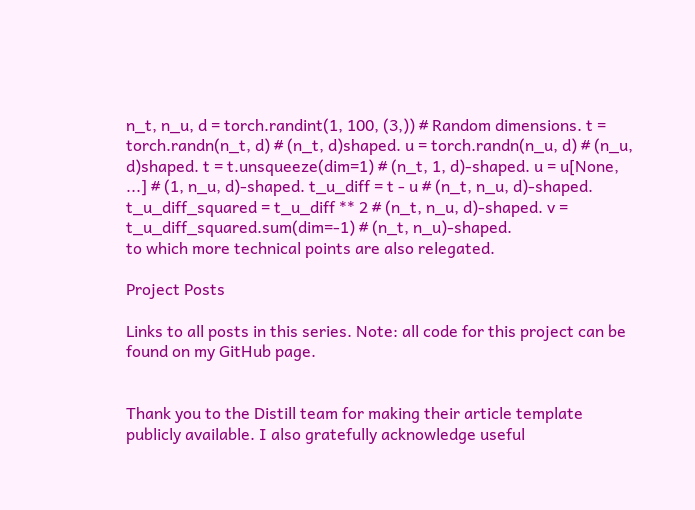n_t, n_u, d = torch.randint(1, 100, (3,)) # Random dimensions. t = torch.randn(n_t, d) # (n_t, d)shaped. u = torch.randn(n_u, d) # (n_u, d)shaped. t = t.unsqueeze(dim=1) # (n_t, 1, d)-shaped. u = u[None, ...] # (1, n_u, d)-shaped. t_u_diff = t - u # (n_t, n_u, d)-shaped. t_u_diff_squared = t_u_diff ** 2 # (n_t, n_u, d)-shaped. v = t_u_diff_squared.sum(dim=-1) # (n_t, n_u)-shaped.
to which more technical points are also relegated.

Project Posts

Links to all posts in this series. Note: all code for this project can be found on my GitHub page.


Thank you to the Distill team for making their article template publicly available. I also gratefully acknowledge useful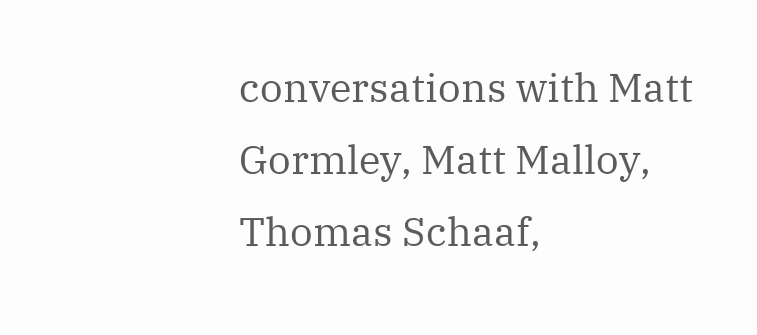conversations with Matt Gormley, Matt Malloy, Thomas Schaaf,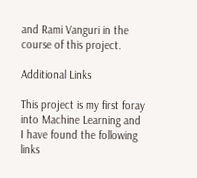and Rami Vanguri in the course of this project.

Additional Links

This project is my first foray into Machine Learning and I have found the following links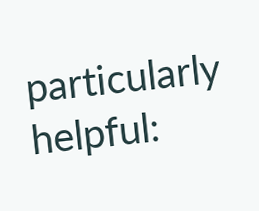particularly helpful: